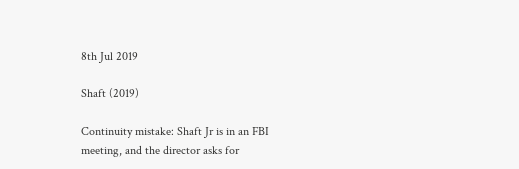8th Jul 2019

Shaft (2019)

Continuity mistake: Shaft Jr is in an FBI meeting, and the director asks for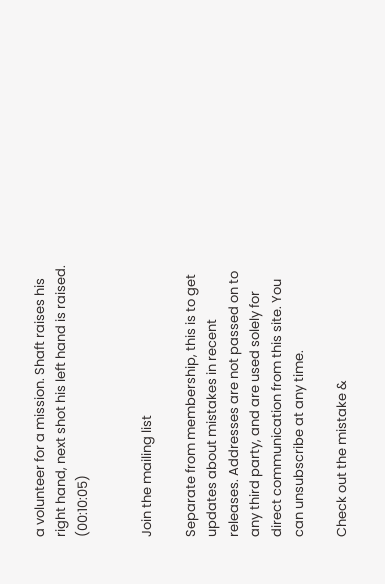a volunteer for a mission. Shaft raises his right hand, next shot his left hand is raised. (00:10:05)


Join the mailing list

Separate from membership, this is to get updates about mistakes in recent releases. Addresses are not passed on to any third party, and are used solely for direct communication from this site. You can unsubscribe at any time.

Check out the mistake &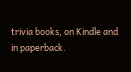trivia books, on Kindle and in paperback.